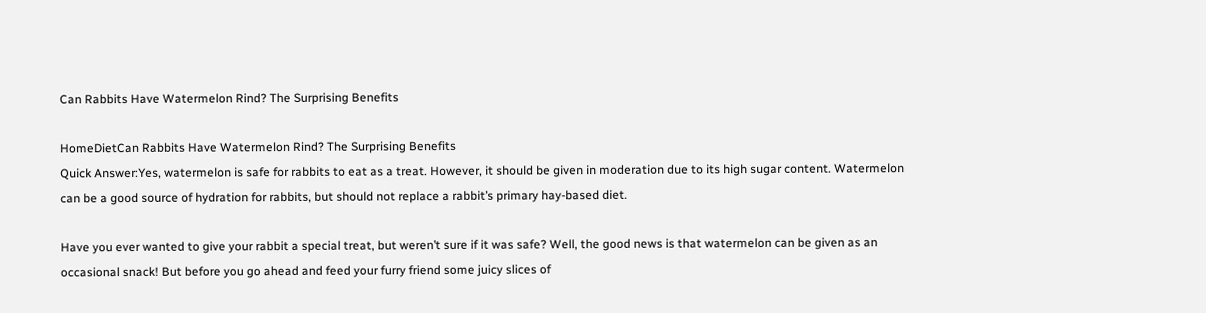Can Rabbits Have Watermelon Rind? The Surprising Benefits

HomeDietCan Rabbits Have Watermelon Rind? The Surprising Benefits
Quick Answer:Yes, watermelon is safe for rabbits to eat as a treat. However, it should be given in moderation due to its high sugar content. Watermelon can be a good source of hydration for rabbits, but should not replace a rabbit’s primary hay-based diet.

Have you ever wanted to give your rabbit a special treat, but weren’t sure if it was safe? Well, the good news is that watermelon can be given as an occasional snack! But before you go ahead and feed your furry friend some juicy slices of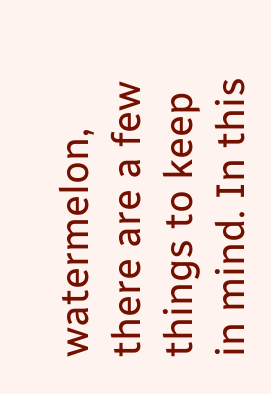watermelon, there are a few things to keep in mind. In this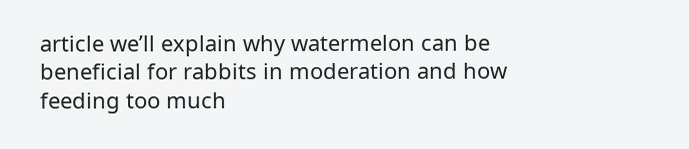article we’ll explain why watermelon can be beneficial for rabbits in moderation and how feeding too much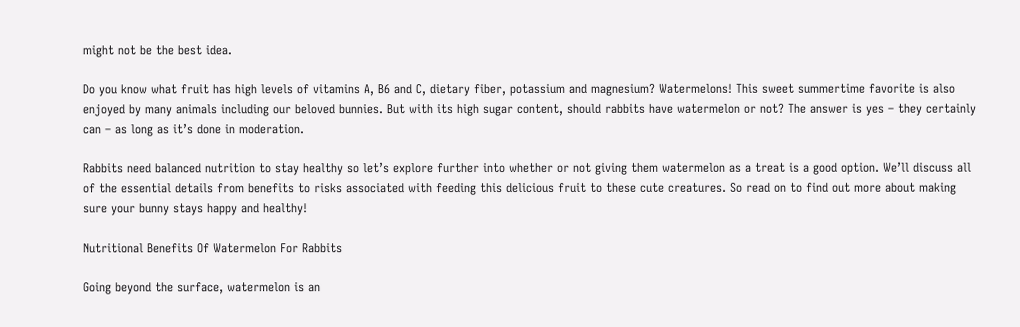might not be the best idea.

Do you know what fruit has high levels of vitamins A, B6 and C, dietary fiber, potassium and magnesium? Watermelons! This sweet summertime favorite is also enjoyed by many animals including our beloved bunnies. But with its high sugar content, should rabbits have watermelon or not? The answer is yes – they certainly can – as long as it’s done in moderation.

Rabbits need balanced nutrition to stay healthy so let’s explore further into whether or not giving them watermelon as a treat is a good option. We’ll discuss all of the essential details from benefits to risks associated with feeding this delicious fruit to these cute creatures. So read on to find out more about making sure your bunny stays happy and healthy!

Nutritional Benefits Of Watermelon For Rabbits

Going beyond the surface, watermelon is an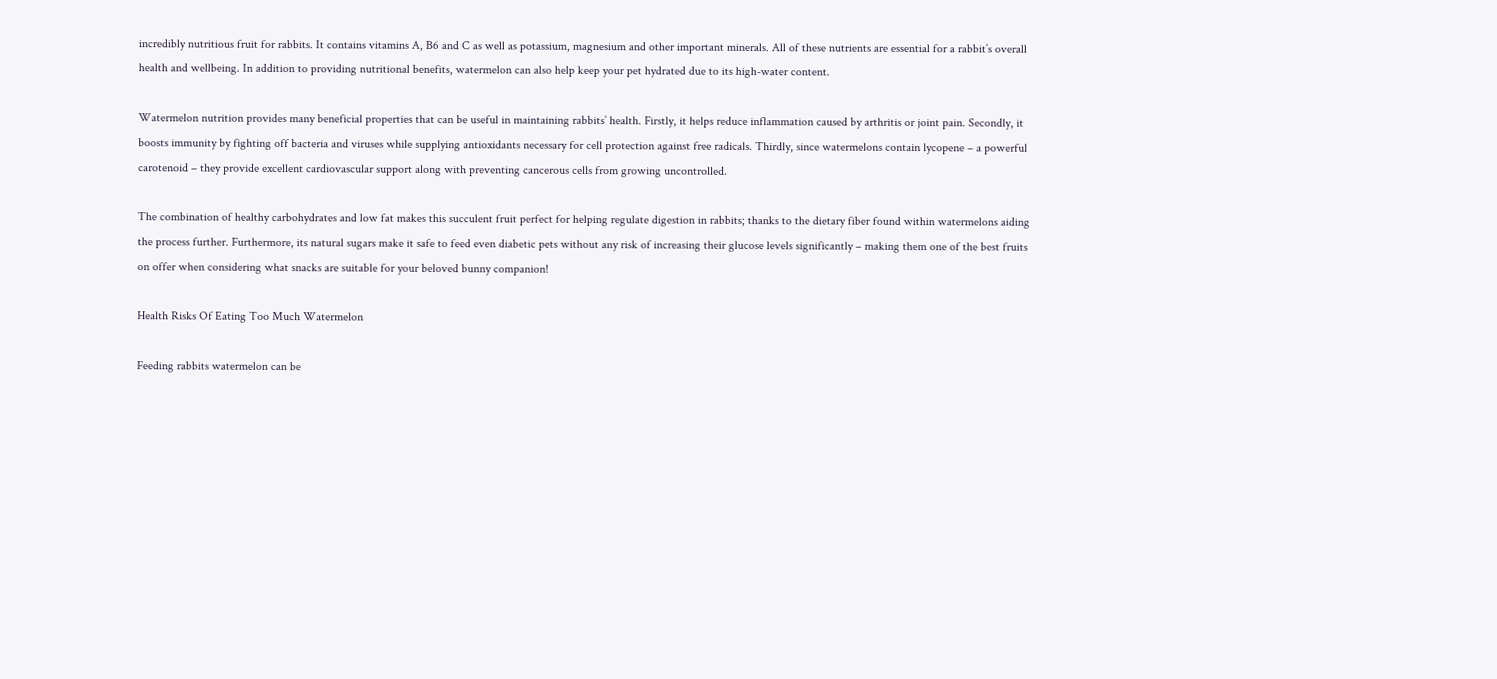incredibly nutritious fruit for rabbits. It contains vitamins A, B6 and C as well as potassium, magnesium and other important minerals. All of these nutrients are essential for a rabbit’s overall health and wellbeing. In addition to providing nutritional benefits, watermelon can also help keep your pet hydrated due to its high-water content.

Watermelon nutrition provides many beneficial properties that can be useful in maintaining rabbits’ health. Firstly, it helps reduce inflammation caused by arthritis or joint pain. Secondly, it boosts immunity by fighting off bacteria and viruses while supplying antioxidants necessary for cell protection against free radicals. Thirdly, since watermelons contain lycopene – a powerful carotenoid – they provide excellent cardiovascular support along with preventing cancerous cells from growing uncontrolled.

The combination of healthy carbohydrates and low fat makes this succulent fruit perfect for helping regulate digestion in rabbits; thanks to the dietary fiber found within watermelons aiding the process further. Furthermore, its natural sugars make it safe to feed even diabetic pets without any risk of increasing their glucose levels significantly – making them one of the best fruits on offer when considering what snacks are suitable for your beloved bunny companion!

Health Risks Of Eating Too Much Watermelon

Feeding rabbits watermelon can be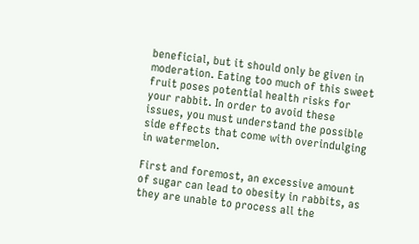beneficial, but it should only be given in moderation. Eating too much of this sweet fruit poses potential health risks for your rabbit. In order to avoid these issues, you must understand the possible side effects that come with overindulging in watermelon.

First and foremost, an excessive amount of sugar can lead to obesity in rabbits, as they are unable to process all the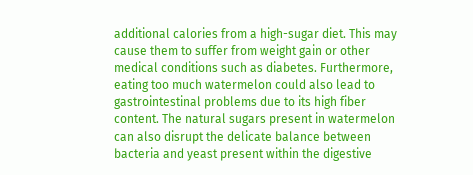additional calories from a high-sugar diet. This may cause them to suffer from weight gain or other medical conditions such as diabetes. Furthermore, eating too much watermelon could also lead to gastrointestinal problems due to its high fiber content. The natural sugars present in watermelon can also disrupt the delicate balance between bacteria and yeast present within the digestive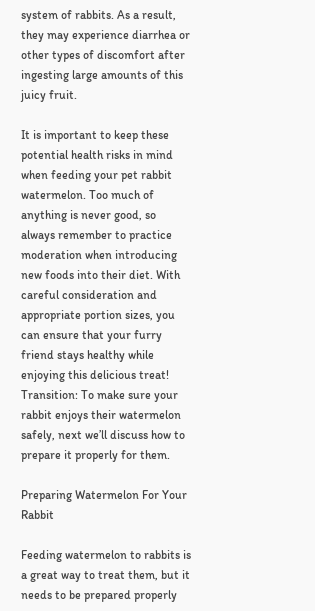system of rabbits. As a result, they may experience diarrhea or other types of discomfort after ingesting large amounts of this juicy fruit.

It is important to keep these potential health risks in mind when feeding your pet rabbit watermelon. Too much of anything is never good, so always remember to practice moderation when introducing new foods into their diet. With careful consideration and appropriate portion sizes, you can ensure that your furry friend stays healthy while enjoying this delicious treat! Transition: To make sure your rabbit enjoys their watermelon safely, next we’ll discuss how to prepare it properly for them.

Preparing Watermelon For Your Rabbit

Feeding watermelon to rabbits is a great way to treat them, but it needs to be prepared properly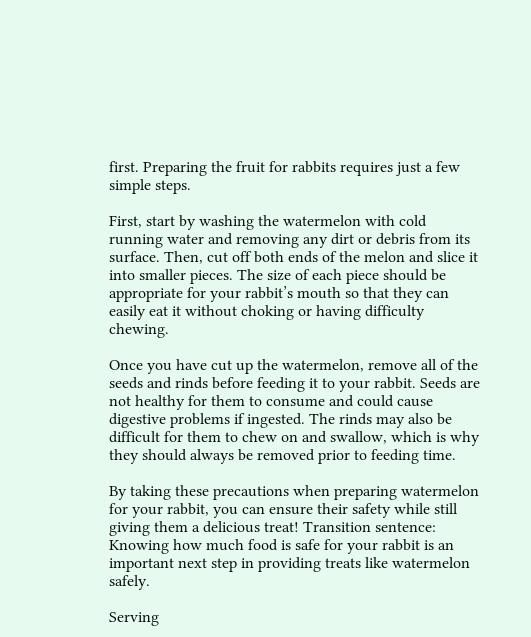first. Preparing the fruit for rabbits requires just a few simple steps.

First, start by washing the watermelon with cold running water and removing any dirt or debris from its surface. Then, cut off both ends of the melon and slice it into smaller pieces. The size of each piece should be appropriate for your rabbit’s mouth so that they can easily eat it without choking or having difficulty chewing.

Once you have cut up the watermelon, remove all of the seeds and rinds before feeding it to your rabbit. Seeds are not healthy for them to consume and could cause digestive problems if ingested. The rinds may also be difficult for them to chew on and swallow, which is why they should always be removed prior to feeding time.

By taking these precautions when preparing watermelon for your rabbit, you can ensure their safety while still giving them a delicious treat! Transition sentence: Knowing how much food is safe for your rabbit is an important next step in providing treats like watermelon safely.

Serving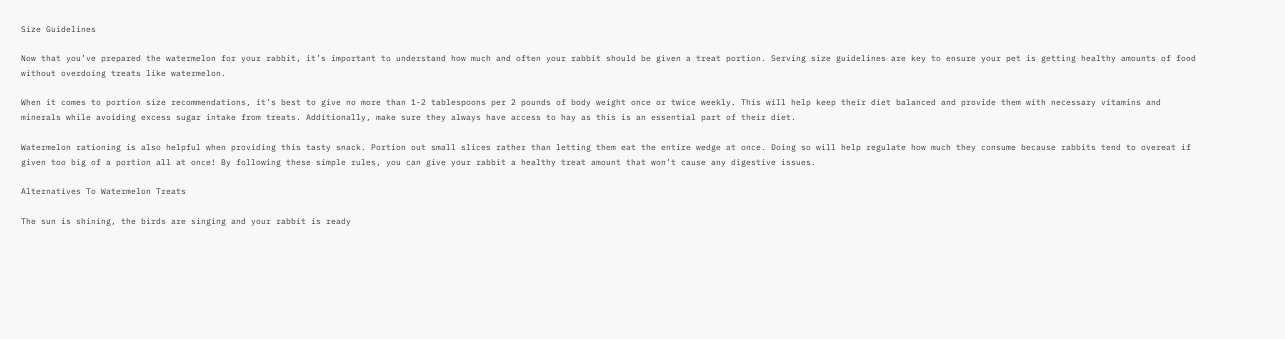Size Guidelines

Now that you’ve prepared the watermelon for your rabbit, it’s important to understand how much and often your rabbit should be given a treat portion. Serving size guidelines are key to ensure your pet is getting healthy amounts of food without overdoing treats like watermelon.

When it comes to portion size recommendations, it’s best to give no more than 1-2 tablespoons per 2 pounds of body weight once or twice weekly. This will help keep their diet balanced and provide them with necessary vitamins and minerals while avoiding excess sugar intake from treats. Additionally, make sure they always have access to hay as this is an essential part of their diet.

Watermelon rationing is also helpful when providing this tasty snack. Portion out small slices rather than letting them eat the entire wedge at once. Doing so will help regulate how much they consume because rabbits tend to overeat if given too big of a portion all at once! By following these simple rules, you can give your rabbit a healthy treat amount that won’t cause any digestive issues.

Alternatives To Watermelon Treats

The sun is shining, the birds are singing and your rabbit is ready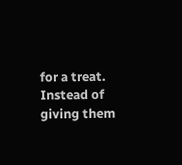for a treat. Instead of giving them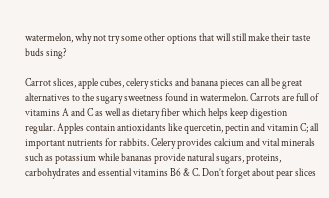watermelon, why not try some other options that will still make their taste buds sing?

Carrot slices, apple cubes, celery sticks and banana pieces can all be great alternatives to the sugary sweetness found in watermelon. Carrots are full of vitamins A and C as well as dietary fiber which helps keep digestion regular. Apples contain antioxidants like quercetin, pectin and vitamin C; all important nutrients for rabbits. Celery provides calcium and vital minerals such as potassium while bananas provide natural sugars, proteins, carbohydrates and essential vitamins B6 & C. Don’t forget about pear slices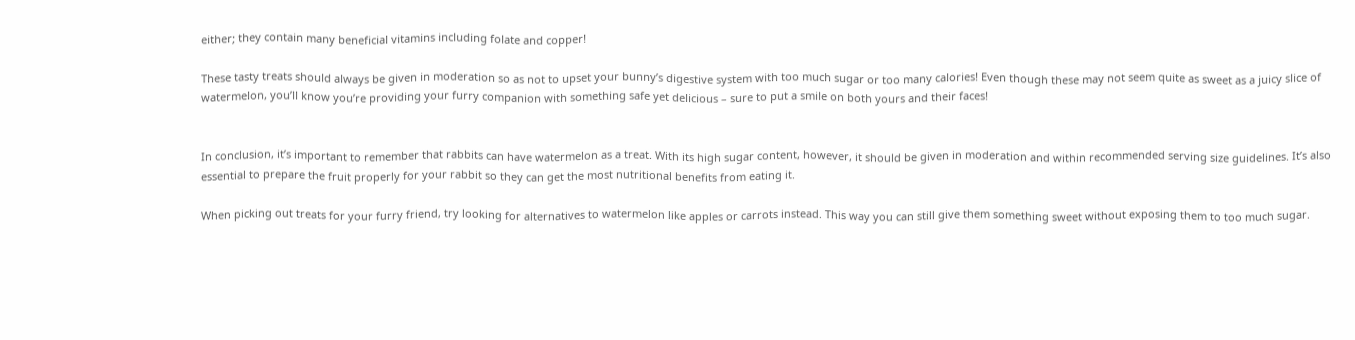either; they contain many beneficial vitamins including folate and copper!

These tasty treats should always be given in moderation so as not to upset your bunny’s digestive system with too much sugar or too many calories! Even though these may not seem quite as sweet as a juicy slice of watermelon, you’ll know you’re providing your furry companion with something safe yet delicious – sure to put a smile on both yours and their faces!


In conclusion, it’s important to remember that rabbits can have watermelon as a treat. With its high sugar content, however, it should be given in moderation and within recommended serving size guidelines. It’s also essential to prepare the fruit properly for your rabbit so they can get the most nutritional benefits from eating it.

When picking out treats for your furry friend, try looking for alternatives to watermelon like apples or carrots instead. This way you can still give them something sweet without exposing them to too much sugar.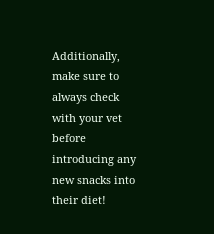Additionally, make sure to always check with your vet before introducing any new snacks into their diet!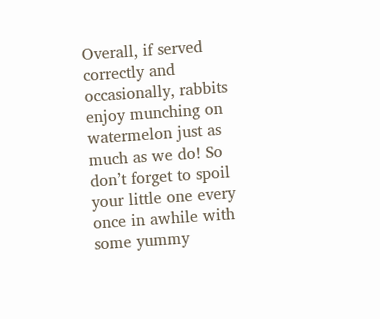Overall, if served correctly and occasionally, rabbits enjoy munching on watermelon just as much as we do! So don’t forget to spoil your little one every once in awhile with some yummy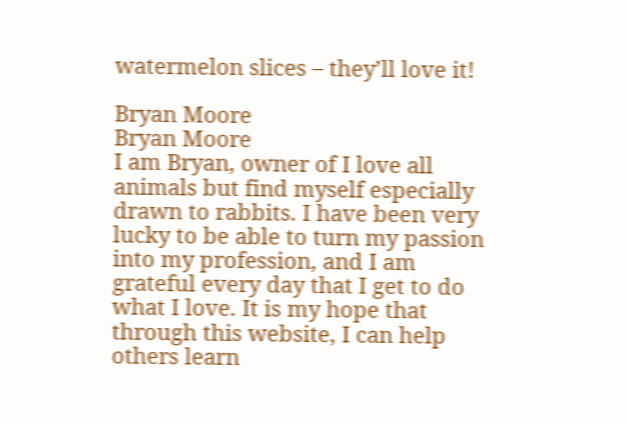watermelon slices – they’ll love it!

Bryan Moore
Bryan Moore
I am Bryan, owner of I love all animals but find myself especially drawn to rabbits. I have been very lucky to be able to turn my passion into my profession, and I am grateful every day that I get to do what I love. It is my hope that through this website, I can help others learn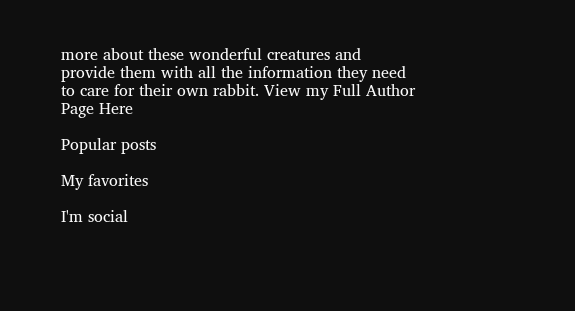more about these wonderful creatures and provide them with all the information they need to care for their own rabbit. View my Full Author Page Here

Popular posts

My favorites

I'm social